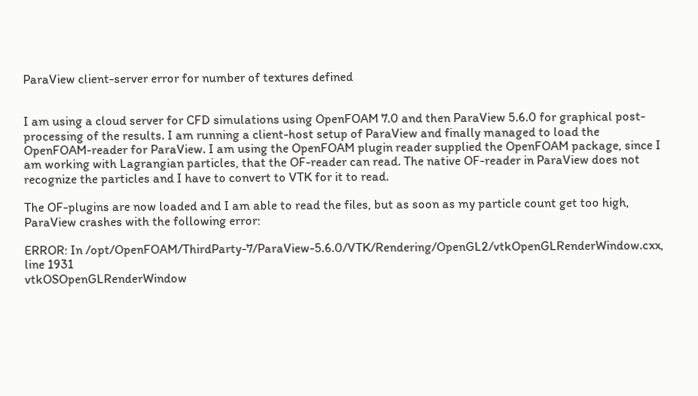ParaView client-server error for number of textures defined


I am using a cloud server for CFD simulations using OpenFOAM 7.0 and then ParaView 5.6.0 for graphical post-processing of the results. I am running a client-host setup of ParaView and finally managed to load the OpenFOAM-reader for ParaView. I am using the OpenFOAM plugin reader supplied the OpenFOAM package, since I am working with Lagrangian particles, that the OF-reader can read. The native OF-reader in ParaView does not recognize the particles and I have to convert to VTK for it to read.

The OF-plugins are now loaded and I am able to read the files, but as soon as my particle count get too high, ParaView crashes with the following error:

ERROR: In /opt/OpenFOAM/ThirdParty-7/ParaView-5.6.0/VTK/Rendering/OpenGL2/vtkOpenGLRenderWindow.cxx, line 1931
vtkOSOpenGLRenderWindow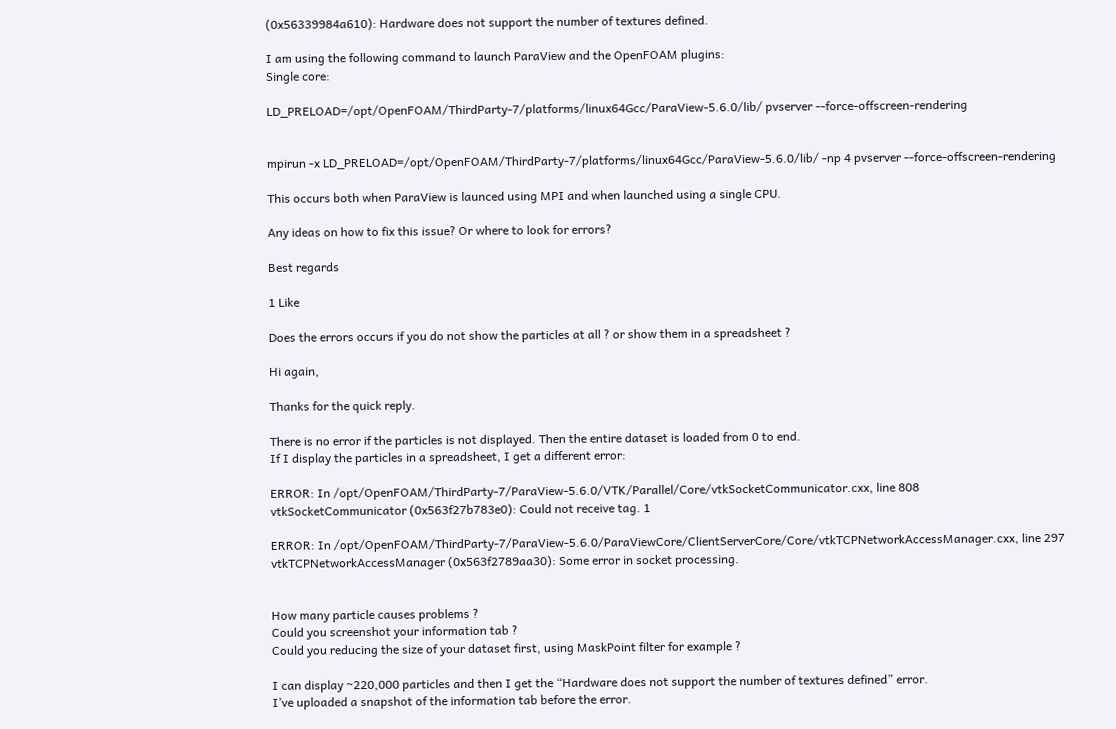(0x56339984a610): Hardware does not support the number of textures defined.

I am using the following command to launch ParaView and the OpenFOAM plugins:
Single core:

LD_PRELOAD=/opt/OpenFOAM/ThirdParty-7/platforms/linux64Gcc/ParaView-5.6.0/lib/ pvserver --force-offscreen-rendering


mpirun -x LD_PRELOAD=/opt/OpenFOAM/ThirdParty-7/platforms/linux64Gcc/ParaView-5.6.0/lib/ -np 4 pvserver --force-offscreen-rendering

This occurs both when ParaView is launced using MPI and when launched using a single CPU.

Any ideas on how to fix this issue? Or where to look for errors?

Best regards

1 Like

Does the errors occurs if you do not show the particles at all ? or show them in a spreadsheet ?

Hi again,

Thanks for the quick reply.

There is no error if the particles is not displayed. Then the entire dataset is loaded from 0 to end.
If I display the particles in a spreadsheet, I get a different error:

ERROR: In /opt/OpenFOAM/ThirdParty-7/ParaView-5.6.0/VTK/Parallel/Core/vtkSocketCommunicator.cxx, line 808
vtkSocketCommunicator (0x563f27b783e0): Could not receive tag. 1

ERROR: In /opt/OpenFOAM/ThirdParty-7/ParaView-5.6.0/ParaViewCore/ClientServerCore/Core/vtkTCPNetworkAccessManager.cxx, line 297
vtkTCPNetworkAccessManager (0x563f2789aa30): Some error in socket processing.


How many particle causes problems ?
Could you screenshot your information tab ?
Could you reducing the size of your dataset first, using MaskPoint filter for example ?

I can display ~220,000 particles and then I get the “Hardware does not support the number of textures defined” error.
I’ve uploaded a snapshot of the information tab before the error.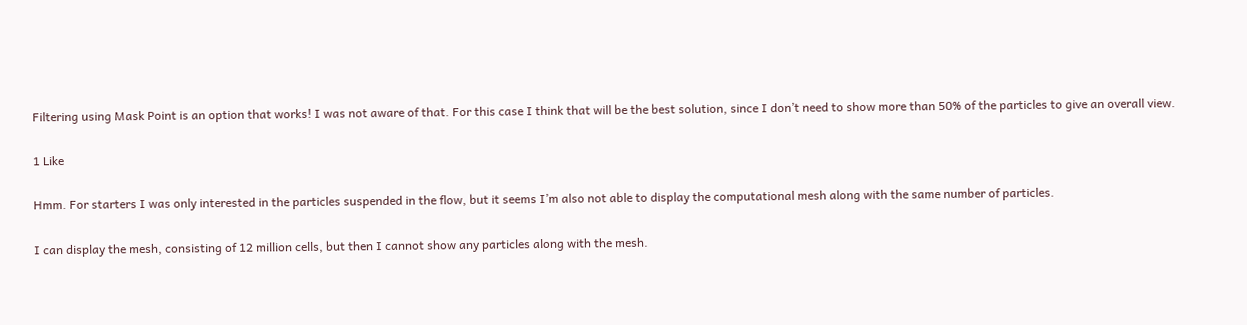Filtering using Mask Point is an option that works! I was not aware of that. For this case I think that will be the best solution, since I don’t need to show more than 50% of the particles to give an overall view.

1 Like

Hmm. For starters I was only interested in the particles suspended in the flow, but it seems I’m also not able to display the computational mesh along with the same number of particles.

I can display the mesh, consisting of 12 million cells, but then I cannot show any particles along with the mesh.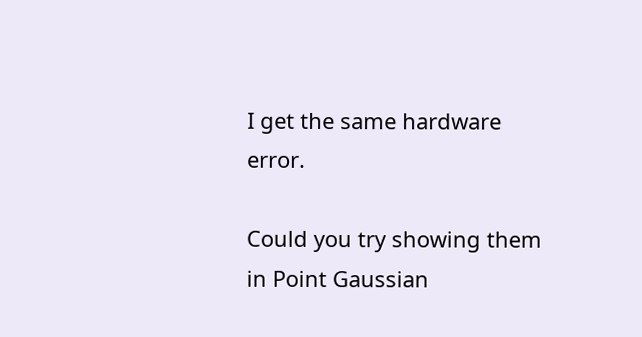I get the same hardware error.

Could you try showing them in Point Gaussian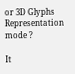or 3D Glyphs Representation mode ?

It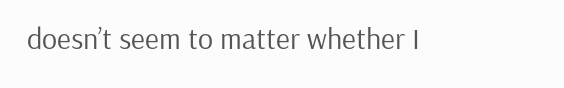doesn’t seem to matter whether I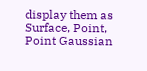display them as Surface, Point, Point Gaussian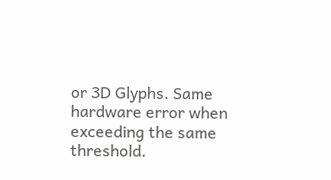or 3D Glyphs. Same hardware error when exceeding the same threshold.